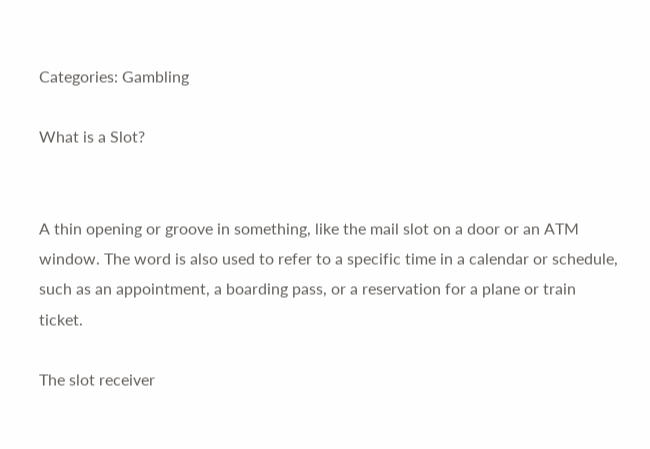Categories: Gambling

What is a Slot?


A thin opening or groove in something, like the mail slot on a door or an ATM window. The word is also used to refer to a specific time in a calendar or schedule, such as an appointment, a boarding pass, or a reservation for a plane or train ticket.

The slot receiver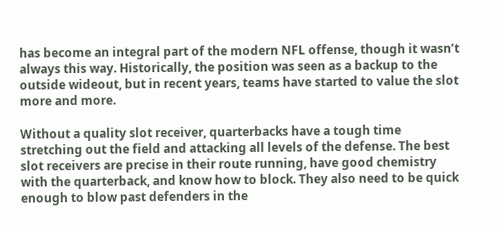has become an integral part of the modern NFL offense, though it wasn’t always this way. Historically, the position was seen as a backup to the outside wideout, but in recent years, teams have started to value the slot more and more.

Without a quality slot receiver, quarterbacks have a tough time stretching out the field and attacking all levels of the defense. The best slot receivers are precise in their route running, have good chemistry with the quarterback, and know how to block. They also need to be quick enough to blow past defenders in the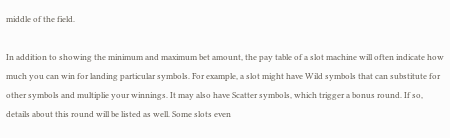middle of the field.

In addition to showing the minimum and maximum bet amount, the pay table of a slot machine will often indicate how much you can win for landing particular symbols. For example, a slot might have Wild symbols that can substitute for other symbols and multiplie your winnings. It may also have Scatter symbols, which trigger a bonus round. If so, details about this round will be listed as well. Some slots even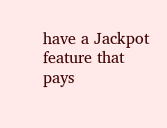have a Jackpot feature that pays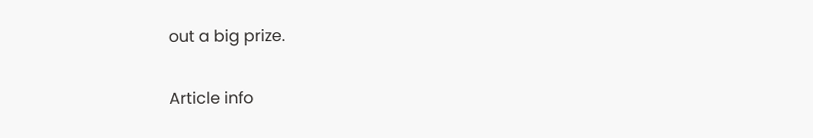out a big prize.

Article info